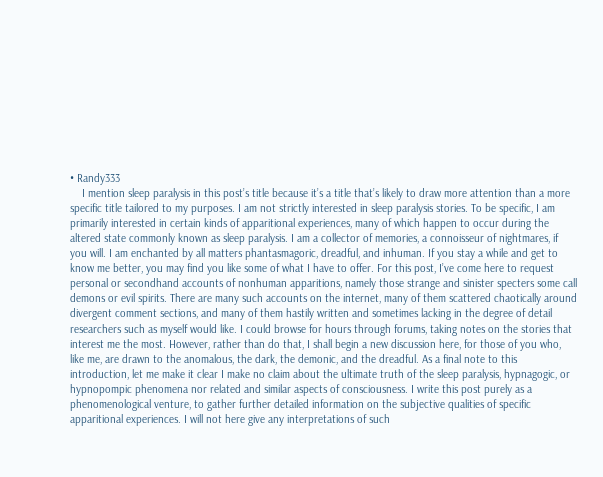• Randy333
    I mention sleep paralysis in this post’s title because it’s a title that’s likely to draw more attention than a more specific title tailored to my purposes. I am not strictly interested in sleep paralysis stories. To be specific, I am primarily interested in certain kinds of apparitional experiences, many of which happen to occur during the altered state commonly known as sleep paralysis. I am a collector of memories, a connoisseur of nightmares, if you will. I am enchanted by all matters phantasmagoric, dreadful, and inhuman. If you stay a while and get to know me better, you may find you like some of what I have to offer. For this post, I’ve come here to request personal or secondhand accounts of nonhuman apparitions, namely those strange and sinister specters some call demons or evil spirits. There are many such accounts on the internet, many of them scattered chaotically around divergent comment sections, and many of them hastily written and sometimes lacking in the degree of detail researchers such as myself would like. I could browse for hours through forums, taking notes on the stories that interest me the most. However, rather than do that, I shall begin a new discussion here, for those of you who, like me, are drawn to the anomalous, the dark, the demonic, and the dreadful. As a final note to this introduction, let me make it clear I make no claim about the ultimate truth of the sleep paralysis, hypnagogic, or hypnopompic phenomena nor related and similar aspects of consciousness. I write this post purely as a phenomenological venture, to gather further detailed information on the subjective qualities of specific apparitional experiences. I will not here give any interpretations of such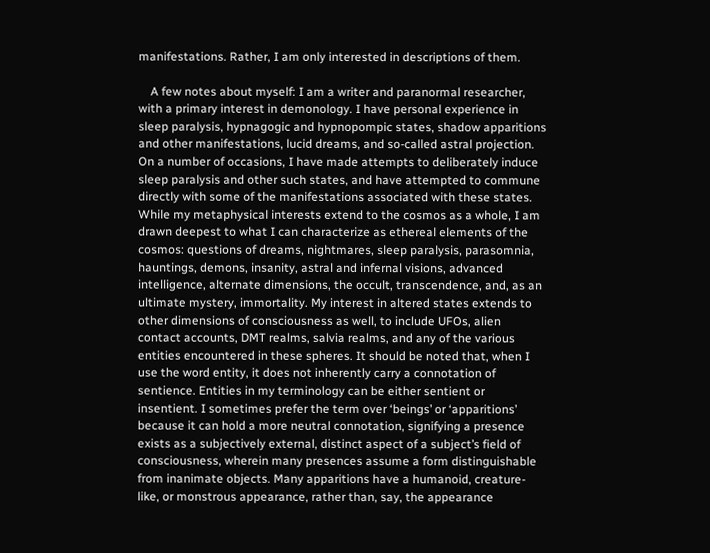manifestations. Rather, I am only interested in descriptions of them.

    A few notes about myself: I am a writer and paranormal researcher, with a primary interest in demonology. I have personal experience in sleep paralysis, hypnagogic and hypnopompic states, shadow apparitions and other manifestations, lucid dreams, and so-called astral projection. On a number of occasions, I have made attempts to deliberately induce sleep paralysis and other such states, and have attempted to commune directly with some of the manifestations associated with these states. While my metaphysical interests extend to the cosmos as a whole, I am drawn deepest to what I can characterize as ethereal elements of the cosmos: questions of dreams, nightmares, sleep paralysis, parasomnia, hauntings, demons, insanity, astral and infernal visions, advanced intelligence, alternate dimensions, the occult, transcendence, and, as an ultimate mystery, immortality. My interest in altered states extends to other dimensions of consciousness as well, to include UFOs, alien contact accounts, DMT realms, salvia realms, and any of the various entities encountered in these spheres. It should be noted that, when I use the word entity, it does not inherently carry a connotation of sentience. Entities in my terminology can be either sentient or insentient. I sometimes prefer the term over ‘beings’ or ‘apparitions’ because it can hold a more neutral connotation, signifying a presence exists as a subjectively external, distinct aspect of a subject’s field of consciousness, wherein many presences assume a form distinguishable from inanimate objects. Many apparitions have a humanoid, creature-like, or monstrous appearance, rather than, say, the appearance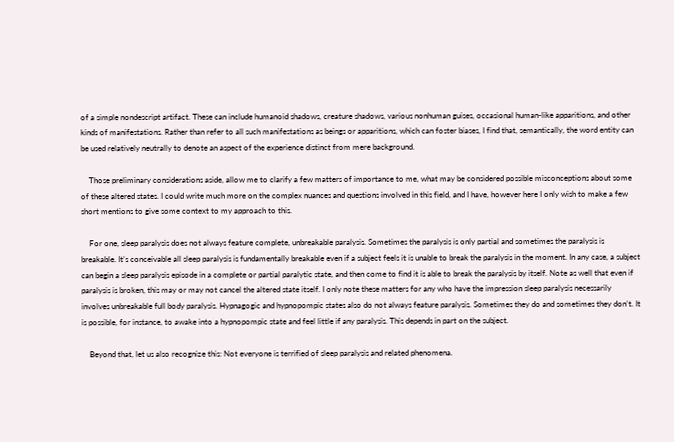of a simple nondescript artifact. These can include humanoid shadows, creature shadows, various nonhuman guises, occasional human-like apparitions, and other kinds of manifestations. Rather than refer to all such manifestations as beings or apparitions, which can foster biases, I find that, semantically, the word entity can be used relatively neutrally to denote an aspect of the experience distinct from mere background.

    Those preliminary considerations aside, allow me to clarify a few matters of importance to me, what may be considered possible misconceptions about some of these altered states. I could write much more on the complex nuances and questions involved in this field, and I have, however here I only wish to make a few short mentions to give some context to my approach to this.

    For one, sleep paralysis does not always feature complete, unbreakable paralysis. Sometimes the paralysis is only partial and sometimes the paralysis is breakable. It’s conceivable all sleep paralysis is fundamentally breakable even if a subject feels it is unable to break the paralysis in the moment. In any case, a subject can begin a sleep paralysis episode in a complete or partial paralytic state, and then come to find it is able to break the paralysis by itself. Note as well that even if paralysis is broken, this may or may not cancel the altered state itself. I only note these matters for any who have the impression sleep paralysis necessarily involves unbreakable full body paralysis. Hypnagogic and hypnopompic states also do not always feature paralysis. Sometimes they do and sometimes they don’t. It is possible, for instance, to awake into a hypnopompic state and feel little if any paralysis. This depends in part on the subject.

    Beyond that, let us also recognize this: Not everyone is terrified of sleep paralysis and related phenomena.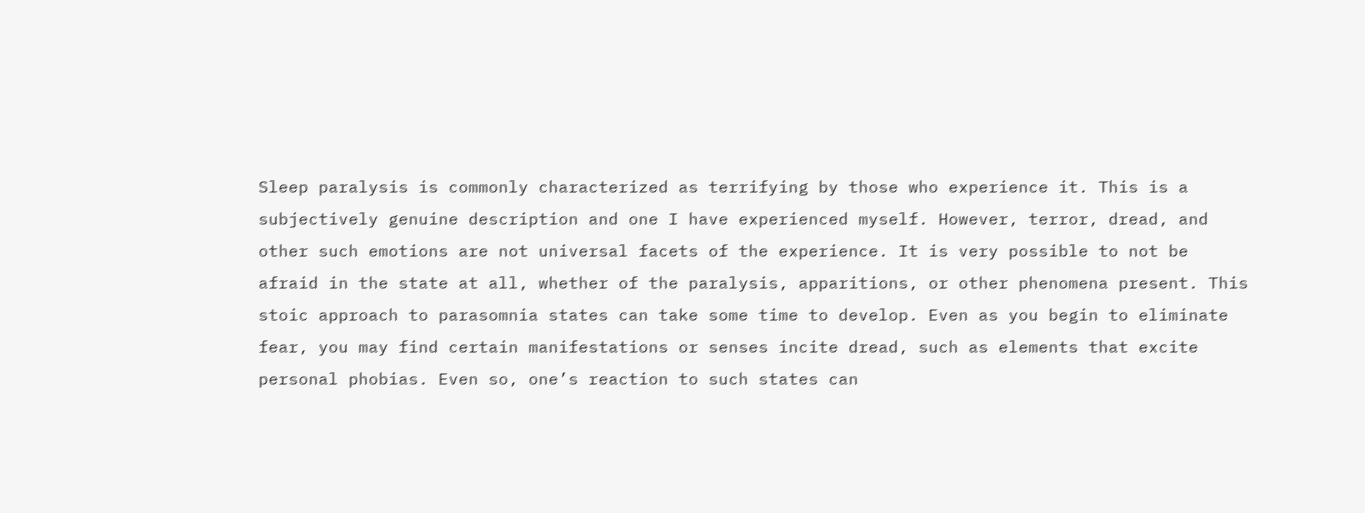Sleep paralysis is commonly characterized as terrifying by those who experience it. This is a subjectively genuine description and one I have experienced myself. However, terror, dread, and other such emotions are not universal facets of the experience. It is very possible to not be afraid in the state at all, whether of the paralysis, apparitions, or other phenomena present. This stoic approach to parasomnia states can take some time to develop. Even as you begin to eliminate fear, you may find certain manifestations or senses incite dread, such as elements that excite personal phobias. Even so, one’s reaction to such states can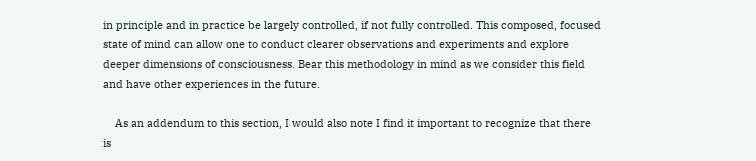in principle and in practice be largely controlled, if not fully controlled. This composed, focused state of mind can allow one to conduct clearer observations and experiments and explore deeper dimensions of consciousness. Bear this methodology in mind as we consider this field and have other experiences in the future.

    As an addendum to this section, I would also note I find it important to recognize that there is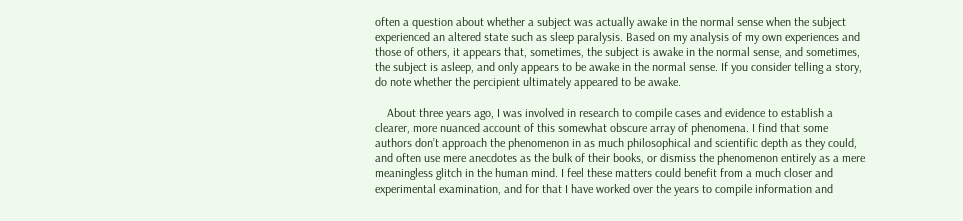often a question about whether a subject was actually awake in the normal sense when the subject experienced an altered state such as sleep paralysis. Based on my analysis of my own experiences and those of others, it appears that, sometimes, the subject is awake in the normal sense, and sometimes, the subject is asleep, and only appears to be awake in the normal sense. If you consider telling a story, do note whether the percipient ultimately appeared to be awake.

    About three years ago, I was involved in research to compile cases and evidence to establish a clearer, more nuanced account of this somewhat obscure array of phenomena. I find that some authors don’t approach the phenomenon in as much philosophical and scientific depth as they could, and often use mere anecdotes as the bulk of their books, or dismiss the phenomenon entirely as a mere meaningless glitch in the human mind. I feel these matters could benefit from a much closer and experimental examination, and for that I have worked over the years to compile information and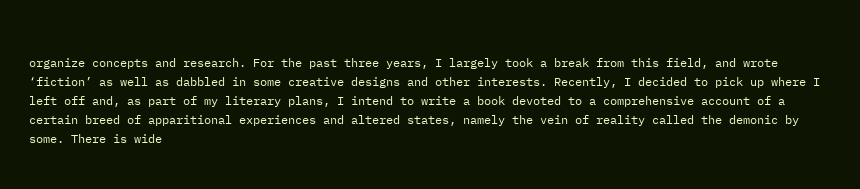organize concepts and research. For the past three years, I largely took a break from this field, and wrote ‘fiction’ as well as dabbled in some creative designs and other interests. Recently, I decided to pick up where I left off and, as part of my literary plans, I intend to write a book devoted to a comprehensive account of a certain breed of apparitional experiences and altered states, namely the vein of reality called the demonic by some. There is wide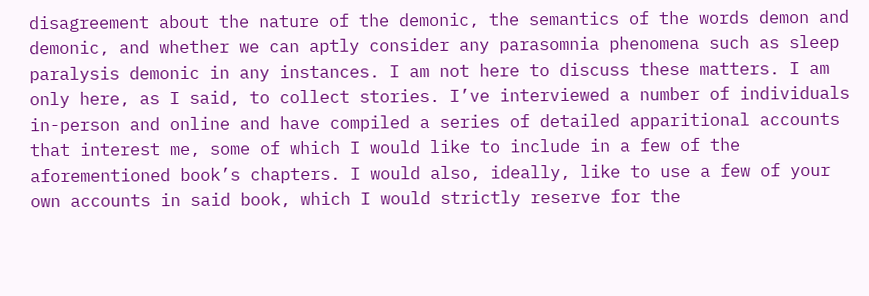disagreement about the nature of the demonic, the semantics of the words demon and demonic, and whether we can aptly consider any parasomnia phenomena such as sleep paralysis demonic in any instances. I am not here to discuss these matters. I am only here, as I said, to collect stories. I’ve interviewed a number of individuals in-person and online and have compiled a series of detailed apparitional accounts that interest me, some of which I would like to include in a few of the aforementioned book’s chapters. I would also, ideally, like to use a few of your own accounts in said book, which I would strictly reserve for the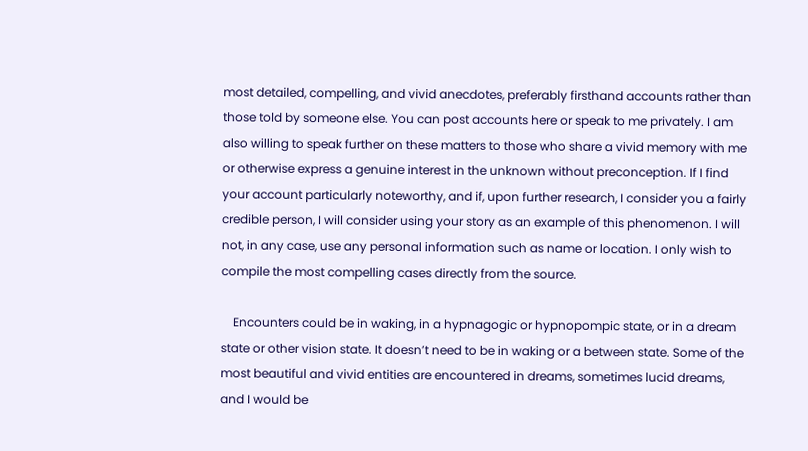most detailed, compelling, and vivid anecdotes, preferably firsthand accounts rather than those told by someone else. You can post accounts here or speak to me privately. I am also willing to speak further on these matters to those who share a vivid memory with me or otherwise express a genuine interest in the unknown without preconception. If I find your account particularly noteworthy, and if, upon further research, I consider you a fairly credible person, I will consider using your story as an example of this phenomenon. I will not, in any case, use any personal information such as name or location. I only wish to compile the most compelling cases directly from the source.

    Encounters could be in waking, in a hypnagogic or hypnopompic state, or in a dream state or other vision state. It doesn’t need to be in waking or a between state. Some of the most beautiful and vivid entities are encountered in dreams, sometimes lucid dreams, and I would be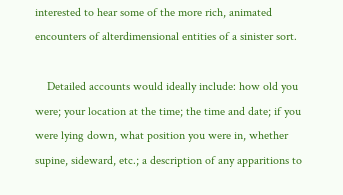interested to hear some of the more rich, animated encounters of alterdimensional entities of a sinister sort.

    Detailed accounts would ideally include: how old you were; your location at the time; the time and date; if you were lying down, what position you were in, whether supine, sideward, etc.; a description of any apparitions to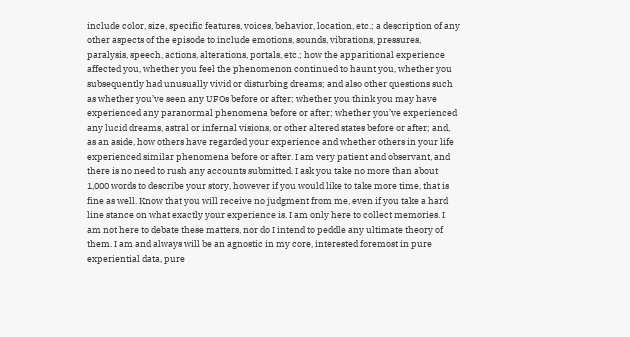include color, size, specific features, voices, behavior, location, etc.; a description of any other aspects of the episode to include emotions, sounds, vibrations, pressures, paralysis, speech, actions, alterations, portals, etc.; how the apparitional experience affected you, whether you feel the phenomenon continued to haunt you, whether you subsequently had unusually vivid or disturbing dreams; and also other questions such as whether you’ve seen any UFOs before or after; whether you think you may have experienced any paranormal phenomena before or after; whether you’ve experienced any lucid dreams, astral or infernal visions, or other altered states before or after; and, as an aside, how others have regarded your experience and whether others in your life experienced similar phenomena before or after. I am very patient and observant, and there is no need to rush any accounts submitted. I ask you take no more than about 1,000 words to describe your story, however if you would like to take more time, that is fine as well. Know that you will receive no judgment from me, even if you take a hard line stance on what exactly your experience is. I am only here to collect memories. I am not here to debate these matters, nor do I intend to peddle any ultimate theory of them. I am and always will be an agnostic in my core, interested foremost in pure experiential data, pure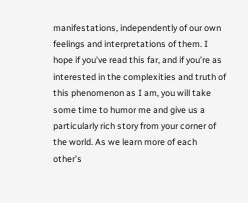manifestations, independently of our own feelings and interpretations of them. I hope if you’ve read this far, and if you’re as interested in the complexities and truth of this phenomenon as I am, you will take some time to humor me and give us a particularly rich story from your corner of the world. As we learn more of each other’s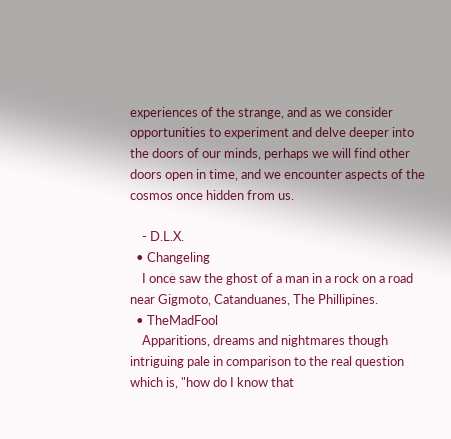experiences of the strange, and as we consider opportunities to experiment and delve deeper into the doors of our minds, perhaps we will find other doors open in time, and we encounter aspects of the cosmos once hidden from us.

    - D.L.X.
  • Changeling
    I once saw the ghost of a man in a rock on a road near Gigmoto, Catanduanes, The Phillipines.
  • TheMadFool
    Apparitions, dreams and nightmares though intriguing pale in comparison to the real question which is, "how do I know that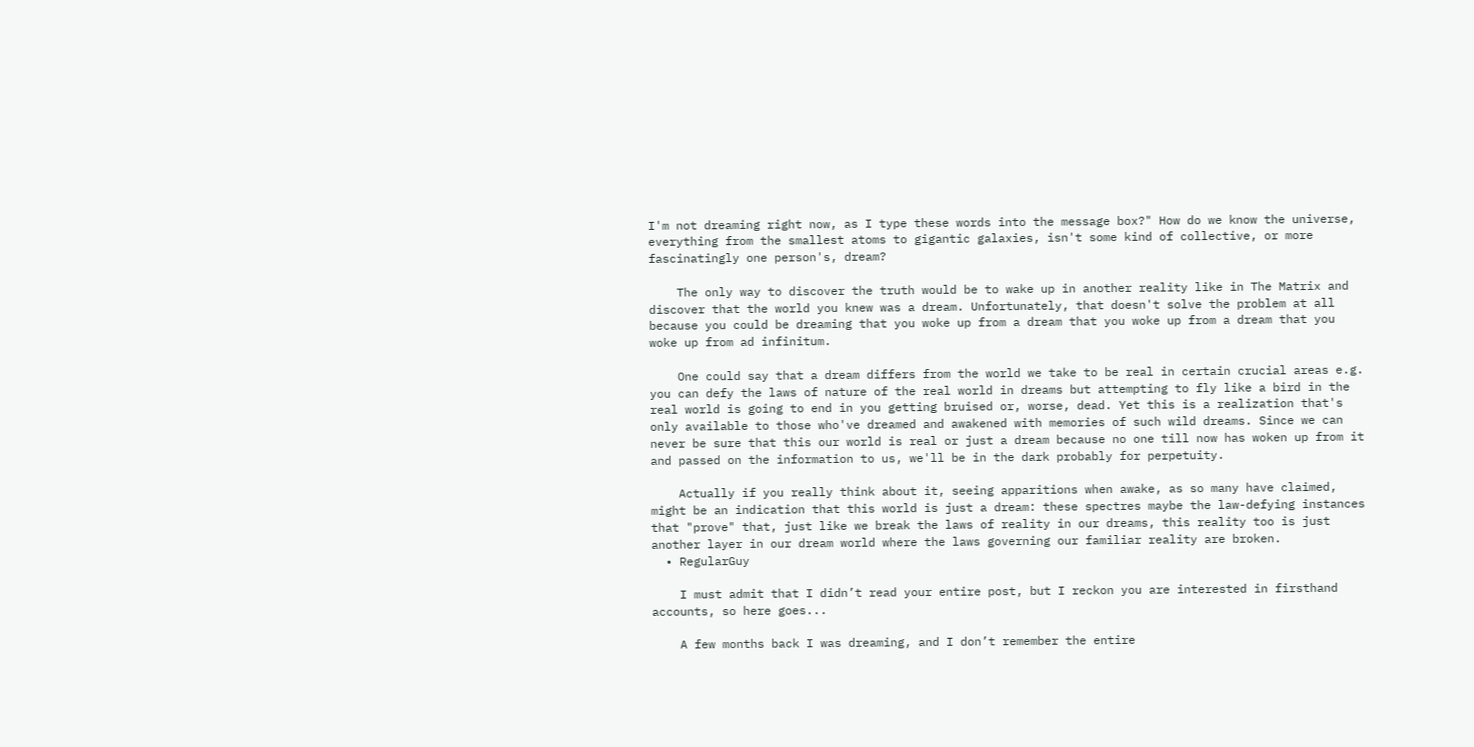I'm not dreaming right now, as I type these words into the message box?" How do we know the universe, everything from the smallest atoms to gigantic galaxies, isn't some kind of collective, or more fascinatingly one person's, dream?

    The only way to discover the truth would be to wake up in another reality like in The Matrix and discover that the world you knew was a dream. Unfortunately, that doesn't solve the problem at all because you could be dreaming that you woke up from a dream that you woke up from a dream that you woke up from ad infinitum.

    One could say that a dream differs from the world we take to be real in certain crucial areas e.g. you can defy the laws of nature of the real world in dreams but attempting to fly like a bird in the real world is going to end in you getting bruised or, worse, dead. Yet this is a realization that's only available to those who've dreamed and awakened with memories of such wild dreams. Since we can never be sure that this our world is real or just a dream because no one till now has woken up from it and passed on the information to us, we'll be in the dark probably for perpetuity.

    Actually if you really think about it, seeing apparitions when awake, as so many have claimed, might be an indication that this world is just a dream: these spectres maybe the law-defying instances that "prove" that, just like we break the laws of reality in our dreams, this reality too is just another layer in our dream world where the laws governing our familiar reality are broken.
  • RegularGuy

    I must admit that I didn’t read your entire post, but I reckon you are interested in firsthand accounts, so here goes...

    A few months back I was dreaming, and I don’t remember the entire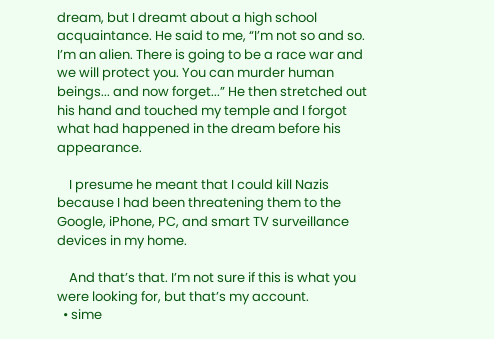dream, but I dreamt about a high school acquaintance. He said to me, “I’m not so and so. I’m an alien. There is going to be a race war and we will protect you. You can murder human beings... and now forget...” He then stretched out his hand and touched my temple and I forgot what had happened in the dream before his appearance.

    I presume he meant that I could kill Nazis because I had been threatening them to the Google, iPhone, PC, and smart TV surveillance devices in my home.

    And that’s that. I’m not sure if this is what you were looking for, but that’s my account.
  • sime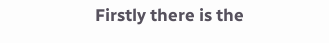Firstly there is the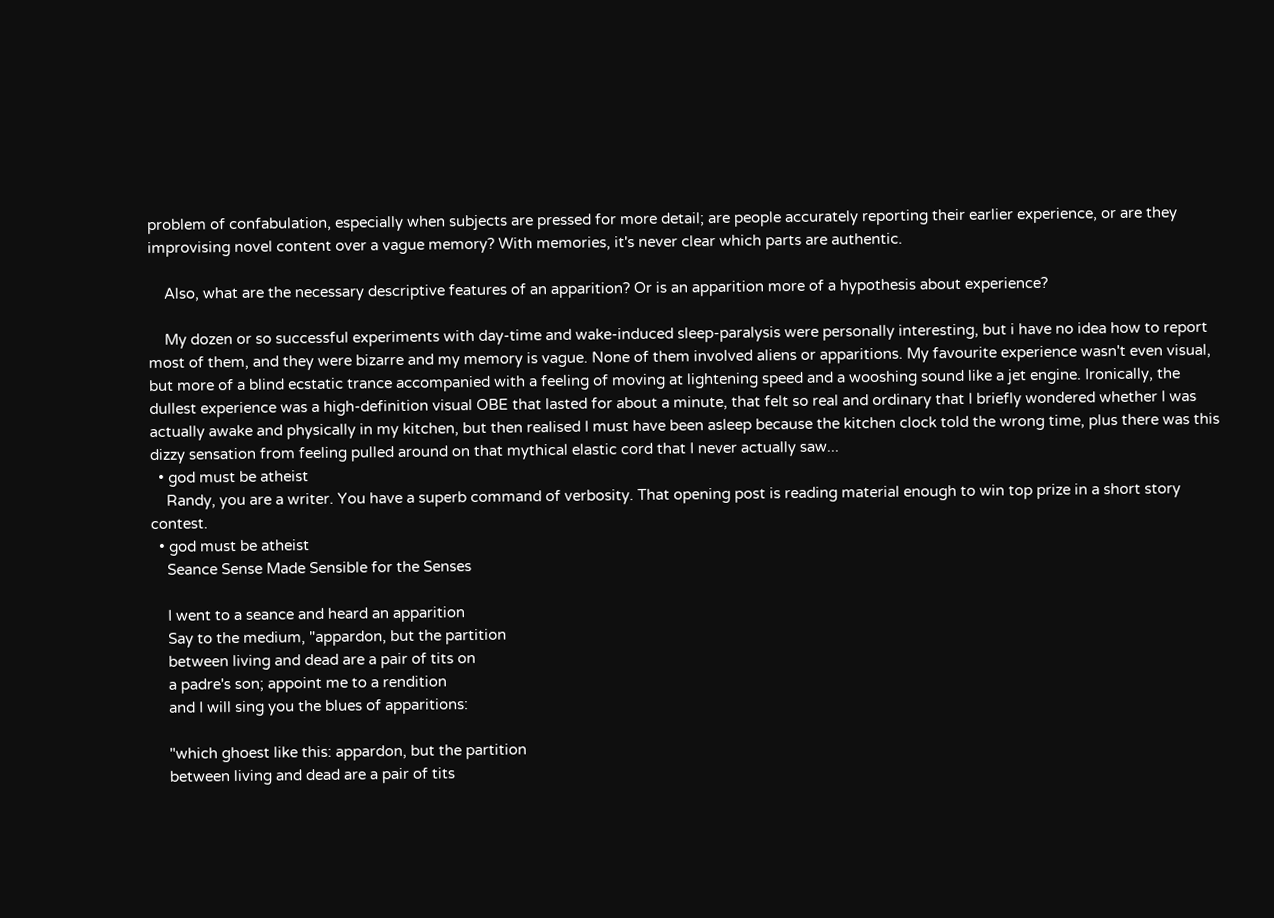problem of confabulation, especially when subjects are pressed for more detail; are people accurately reporting their earlier experience, or are they improvising novel content over a vague memory? With memories, it's never clear which parts are authentic.

    Also, what are the necessary descriptive features of an apparition? Or is an apparition more of a hypothesis about experience?

    My dozen or so successful experiments with day-time and wake-induced sleep-paralysis were personally interesting, but i have no idea how to report most of them, and they were bizarre and my memory is vague. None of them involved aliens or apparitions. My favourite experience wasn't even visual, but more of a blind ecstatic trance accompanied with a feeling of moving at lightening speed and a wooshing sound like a jet engine. Ironically, the dullest experience was a high-definition visual OBE that lasted for about a minute, that felt so real and ordinary that I briefly wondered whether I was actually awake and physically in my kitchen, but then realised I must have been asleep because the kitchen clock told the wrong time, plus there was this dizzy sensation from feeling pulled around on that mythical elastic cord that I never actually saw...
  • god must be atheist
    Randy, you are a writer. You have a superb command of verbosity. That opening post is reading material enough to win top prize in a short story contest.
  • god must be atheist
    Seance Sense Made Sensible for the Senses

    I went to a seance and heard an apparition
    Say to the medium, "appardon, but the partition
    between living and dead are a pair of tits on
    a padre's son; appoint me to a rendition
    and I will sing you the blues of apparitions:

    "which ghoest like this: appardon, but the partition
    between living and dead are a pair of tits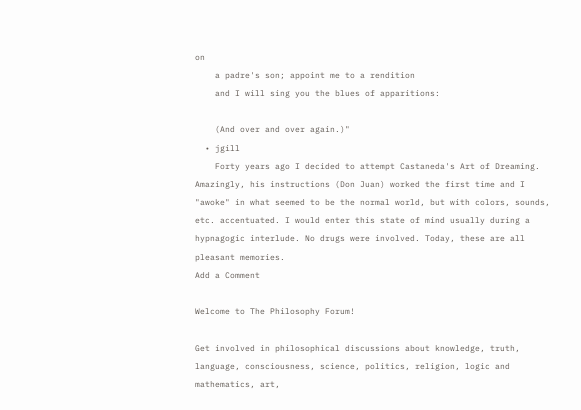on
    a padre's son; appoint me to a rendition
    and I will sing you the blues of apparitions:

    (And over and over again.)"
  • jgill
    Forty years ago I decided to attempt Castaneda's Art of Dreaming. Amazingly, his instructions (Don Juan) worked the first time and I "awoke" in what seemed to be the normal world, but with colors, sounds, etc. accentuated. I would enter this state of mind usually during a hypnagogic interlude. No drugs were involved. Today, these are all pleasant memories.
Add a Comment

Welcome to The Philosophy Forum!

Get involved in philosophical discussions about knowledge, truth, language, consciousness, science, politics, religion, logic and mathematics, art,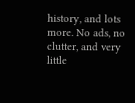history, and lots more. No ads, no clutter, and very little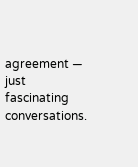agreement — just fascinating conversations.